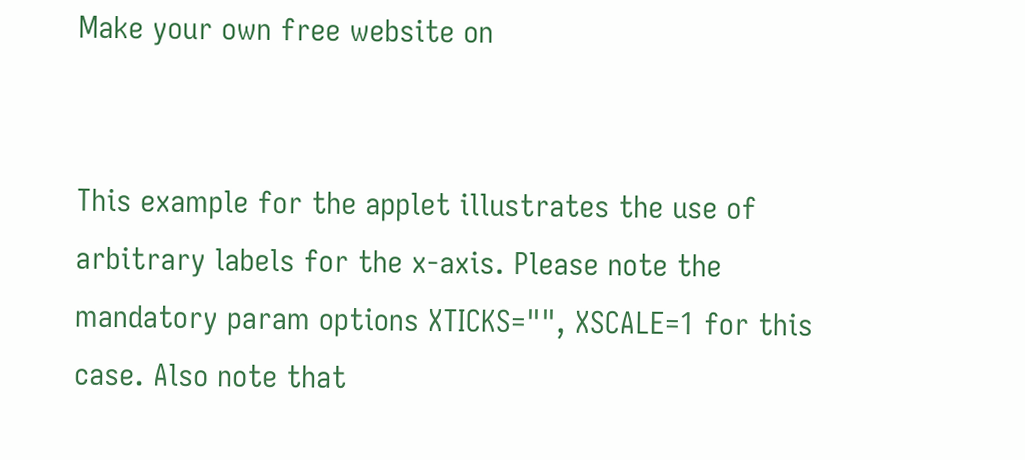Make your own free website on


This example for the applet illustrates the use of arbitrary labels for the x-axis. Please note the mandatory param options XTICKS="", XSCALE=1 for this case. Also note that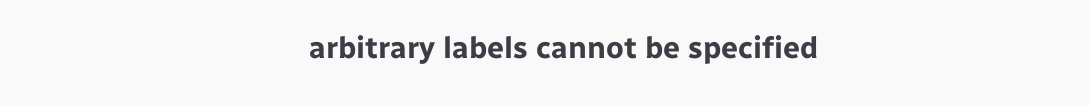arbitrary labels cannot be specified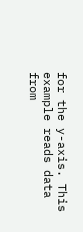for the y-axis. This example reads data from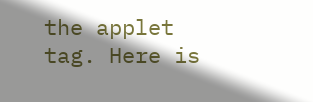the applet tag. Here is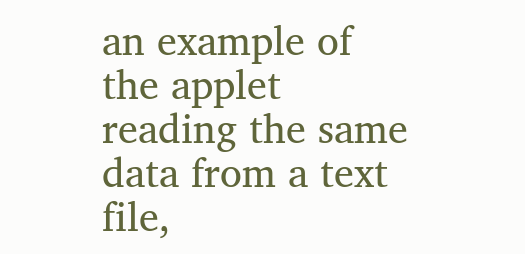an example of the applet reading the same data from a text file,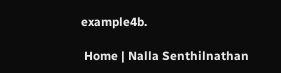example4b.

 Home | Nalla Senthilnathan